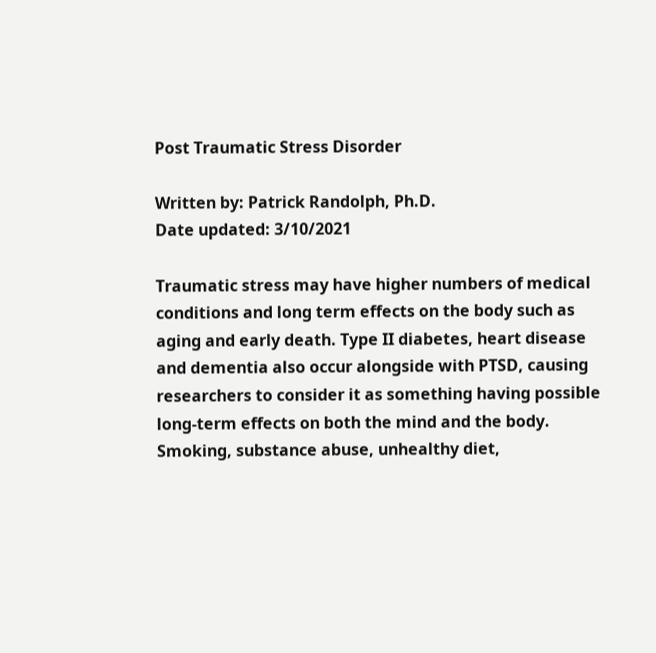Post Traumatic Stress Disorder

Written by: Patrick Randolph, Ph.D.
Date updated: 3/10/2021

Traumatic stress may have higher numbers of medical conditions and long term effects on the body such as aging and early death. Type II diabetes, heart disease and dementia also occur alongside with PTSD, causing researchers to consider it as something having possible long-term effects on both the mind and the body. Smoking, substance abuse, unhealthy diet,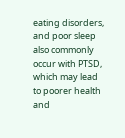eating disorders, and poor sleep also commonly occur with PTSD, which may lead to poorer health and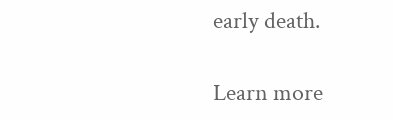early death.

Learn more